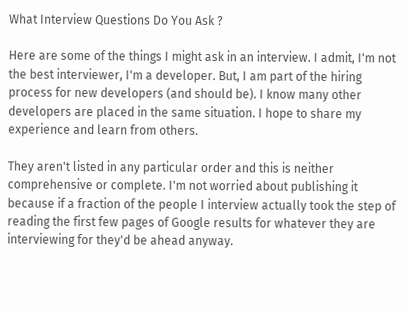What Interview Questions Do You Ask ?

Here are some of the things I might ask in an interview. I admit, I'm not the best interviewer, I'm a developer. But, I am part of the hiring process for new developers (and should be). I know many other developers are placed in the same situation. I hope to share my experience and learn from others.

They aren't listed in any particular order and this is neither comprehensive or complete. I'm not worried about publishing it because if a fraction of the people I interview actually took the step of reading the first few pages of Google results for whatever they are interviewing for they'd be ahead anyway.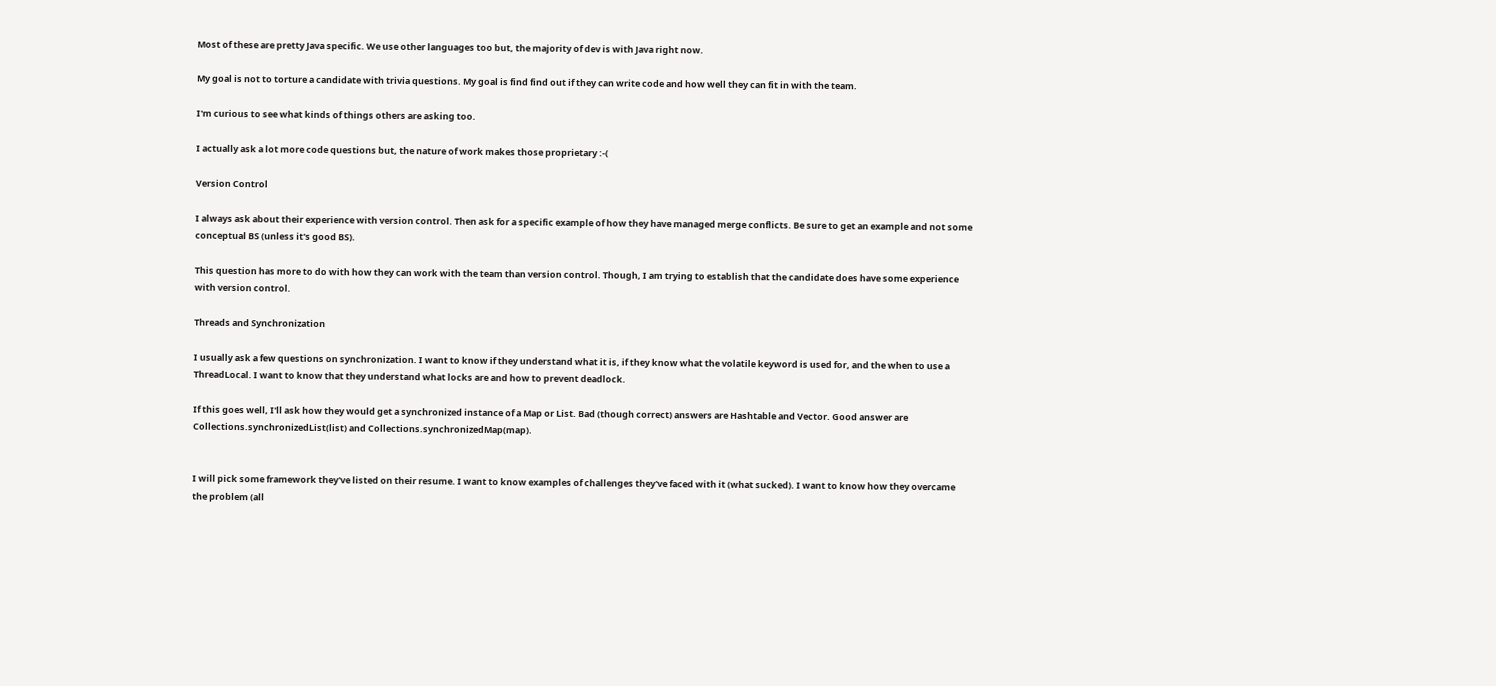Most of these are pretty Java specific. We use other languages too but, the majority of dev is with Java right now.

My goal is not to torture a candidate with trivia questions. My goal is find find out if they can write code and how well they can fit in with the team.

I'm curious to see what kinds of things others are asking too.

I actually ask a lot more code questions but, the nature of work makes those proprietary :-(

Version Control

I always ask about their experience with version control. Then ask for a specific example of how they have managed merge conflicts. Be sure to get an example and not some conceptual BS (unless it's good BS).

This question has more to do with how they can work with the team than version control. Though, I am trying to establish that the candidate does have some experience with version control.

Threads and Synchronization

I usually ask a few questions on synchronization. I want to know if they understand what it is, if they know what the volatile keyword is used for, and the when to use a ThreadLocal. I want to know that they understand what locks are and how to prevent deadlock.

If this goes well, I'll ask how they would get a synchronized instance of a Map or List. Bad (though correct) answers are Hashtable and Vector. Good answer are Collections.synchronizedList(list) and Collections.synchronizedMap(map).


I will pick some framework they've listed on their resume. I want to know examples of challenges they've faced with it (what sucked). I want to know how they overcame the problem (all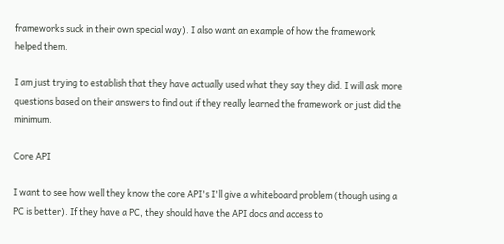frameworks suck in their own special way). I also want an example of how the framework helped them.

I am just trying to establish that they have actually used what they say they did. I will ask more questions based on their answers to find out if they really learned the framework or just did the minimum.

Core API

I want to see how well they know the core API's I'll give a whiteboard problem (though using a PC is better). If they have a PC, they should have the API docs and access to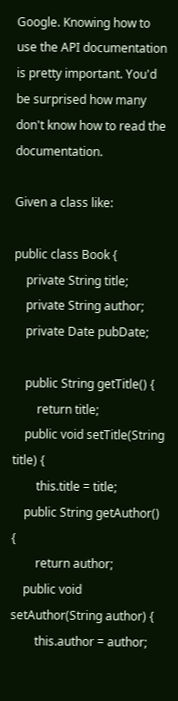Google. Knowing how to use the API documentation is pretty important. You'd be surprised how many don't know how to read the documentation.

Given a class like:

public class Book {
    private String title;
    private String author;
    private Date pubDate;

    public String getTitle() {
        return title;
    public void setTitle(String title) {
        this.title = title;
    public String getAuthor() {
        return author;
    public void setAuthor(String author) {
        this.author = author;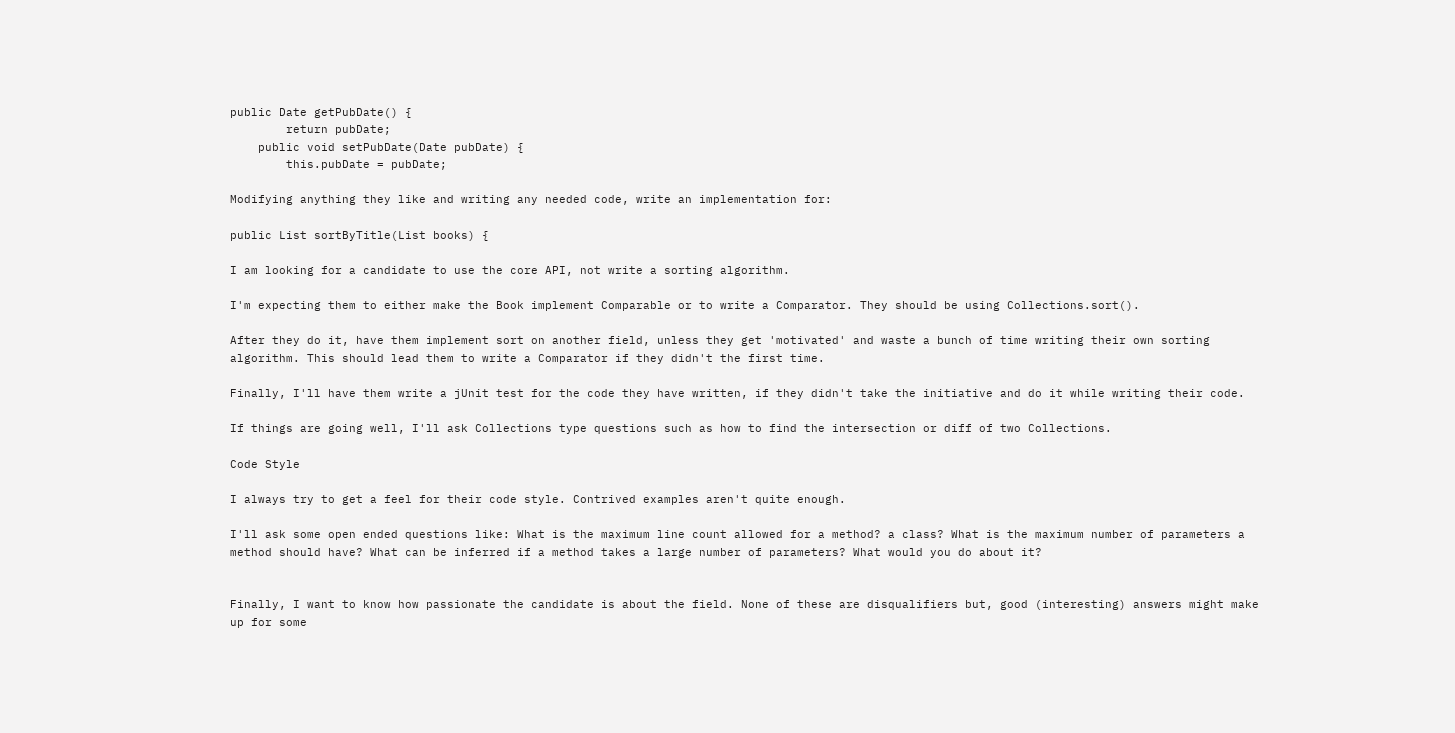public Date getPubDate() {
        return pubDate;
    public void setPubDate(Date pubDate) {
        this.pubDate = pubDate;

Modifying anything they like and writing any needed code, write an implementation for:

public List sortByTitle(List books) {

I am looking for a candidate to use the core API, not write a sorting algorithm.

I'm expecting them to either make the Book implement Comparable or to write a Comparator. They should be using Collections.sort().

After they do it, have them implement sort on another field, unless they get 'motivated' and waste a bunch of time writing their own sorting algorithm. This should lead them to write a Comparator if they didn't the first time.

Finally, I'll have them write a jUnit test for the code they have written, if they didn't take the initiative and do it while writing their code.

If things are going well, I'll ask Collections type questions such as how to find the intersection or diff of two Collections.

Code Style

I always try to get a feel for their code style. Contrived examples aren't quite enough.

I'll ask some open ended questions like: What is the maximum line count allowed for a method? a class? What is the maximum number of parameters a method should have? What can be inferred if a method takes a large number of parameters? What would you do about it?


Finally, I want to know how passionate the candidate is about the field. None of these are disqualifiers but, good (interesting) answers might make up for some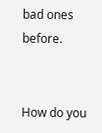bad ones before.


How do you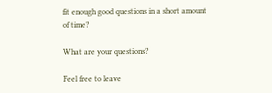fit enough good questions in a short amount of time?

What are your questions?

Feel free to leave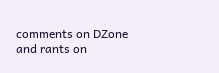comments on DZone and rants on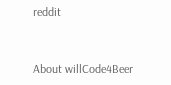reddit


About willCode4Beer